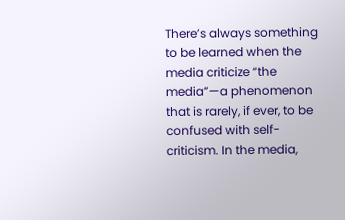There’s always something to be learned when the media criticize “the media”—a phenomenon that is rarely, if ever, to be confused with self-criticism. In the media,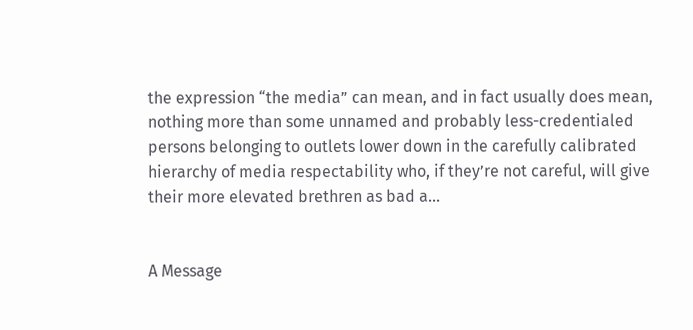the expression “the media” can mean, and in fact usually does mean, nothing more than some unnamed and probably less-credentialed persons belonging to outlets lower down in the carefully calibrated hierarchy of media respectability who, if they’re not careful, will give their more elevated brethren as bad a...


A Message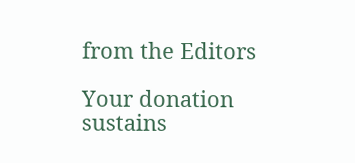from the Editors

Your donation sustains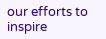our efforts to inspire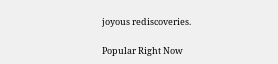joyous rediscoveries.

Popular Right Now